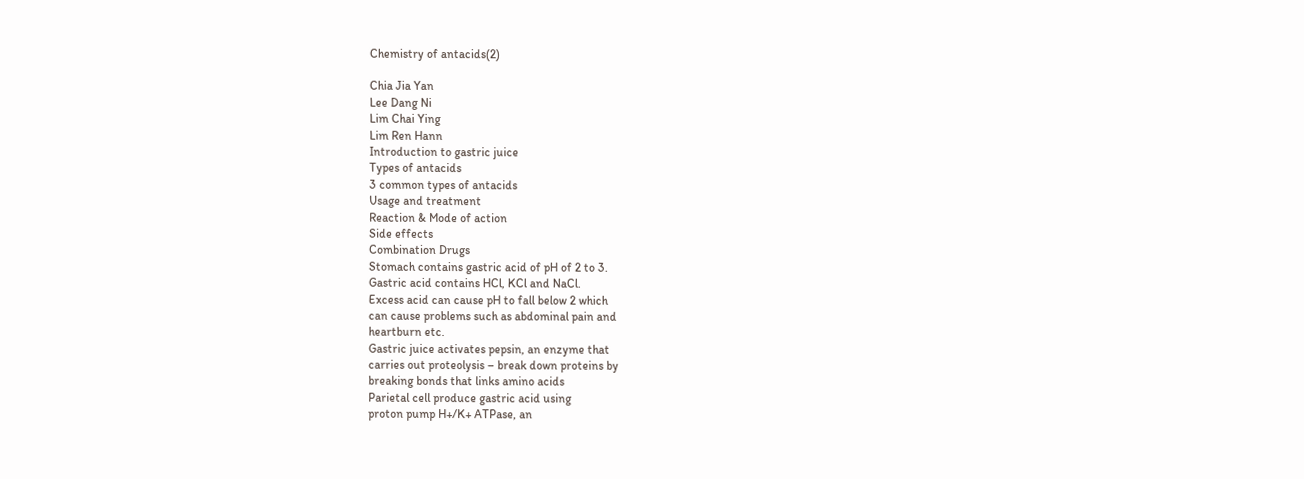Chemistry of antacids(2)

Chia Jia Yan
Lee Dang Ni
Lim Chai Ying
Lim Ren Hann
Introduction to gastric juice
Types of antacids
3 common types of antacids
Usage and treatment
Reaction & Mode of action
Side effects
Combination Drugs
Stomach contains gastric acid of pH of 2 to 3.
Gastric acid contains HCl, KCl and NaCl.
Excess acid can cause pH to fall below 2 which
can cause problems such as abdominal pain and
heartburn etc.
Gastric juice activates pepsin, an enzyme that
carries out proteolysis – break down proteins by
breaking bonds that links amino acids
Parietal cell produce gastric acid using
proton pump H+/K+ ATPase, an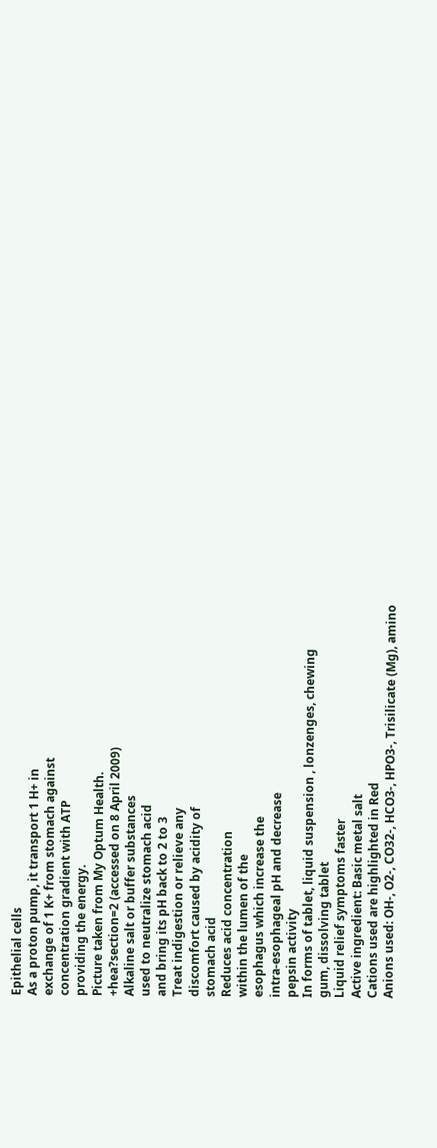Epithelial cells
As a proton pump, it transport 1 H+ in
exchange of 1 K+ from stomach against
concentration gradient with ATP
providing the energy.
Picture taken from My Optum Health.
+hea?section=2 (accessed on 8 April 2009)
Alkaline salt or buffer substances
used to neutralize stomach acid
and bring its pH back to 2 to 3
Treat indigestion or relieve any
discomfort caused by acidity of
stomach acid
Reduces acid concentration
within the lumen of the
esophagus which increase the
intra-esophageal pH and decrease
pepsin activity
In forms of tablet, liquid suspension , lonzenges, chewing
gum, dissolving tablet
Liquid relief symptoms faster
Active ingredient: Basic metal salt
Cations used are highlighted in Red
Anions used: OH-, O2-, CO32-, HCO3-, HPO3-, Trisilicate (Mg), amino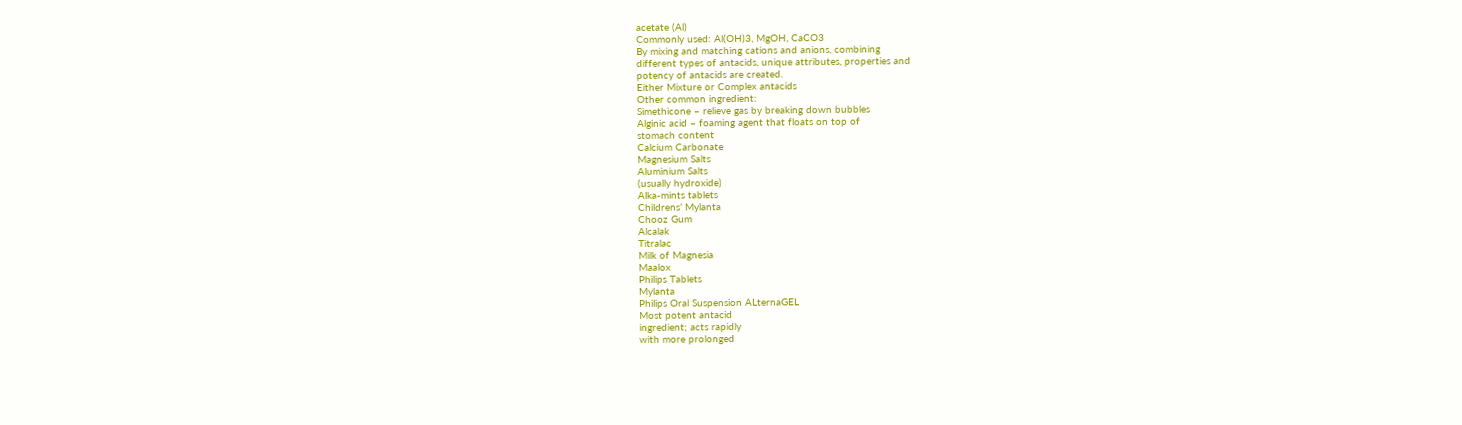acetate (Al)
Commonly used: Al(OH)3, MgOH, CaCO3
By mixing and matching cations and anions, combining
different types of antacids, unique attributes, properties and
potency of antacids are created.
Either Mixture or Complex antacids
Other common ingredient:
Simethicone – relieve gas by breaking down bubbles
Alginic acid – foaming agent that floats on top of
stomach content
Calcium Carbonate
Magnesium Salts
Aluminium Salts
(usually hydroxide)
Alka-mints tablets
Childrens’ Mylanta
Chooz Gum
Alcalak
Titralac
Milk of Magnesia
Maalox
Philips Tablets
Mylanta
Philips Oral Suspension ALternaGEL
Most potent antacid
ingredient; acts rapidly
with more prolonged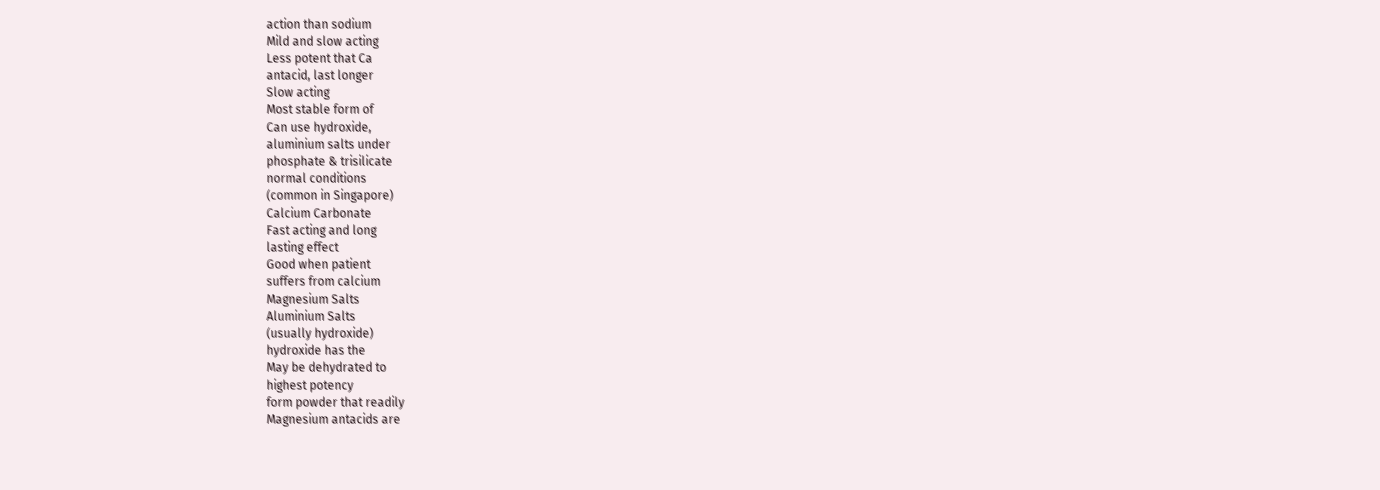action than sodium
Mild and slow acting
Less potent that Ca
antacid, last longer
Slow acting
Most stable form of
Can use hydroxide,
aluminium salts under
phosphate & trisilicate
normal conditions
(common in Singapore)
Calcium Carbonate
Fast acting and long
lasting effect
Good when patient
suffers from calcium
Magnesium Salts
Aluminium Salts
(usually hydroxide)
hydroxide has the
May be dehydrated to
highest potency
form powder that readily
Magnesium antacids are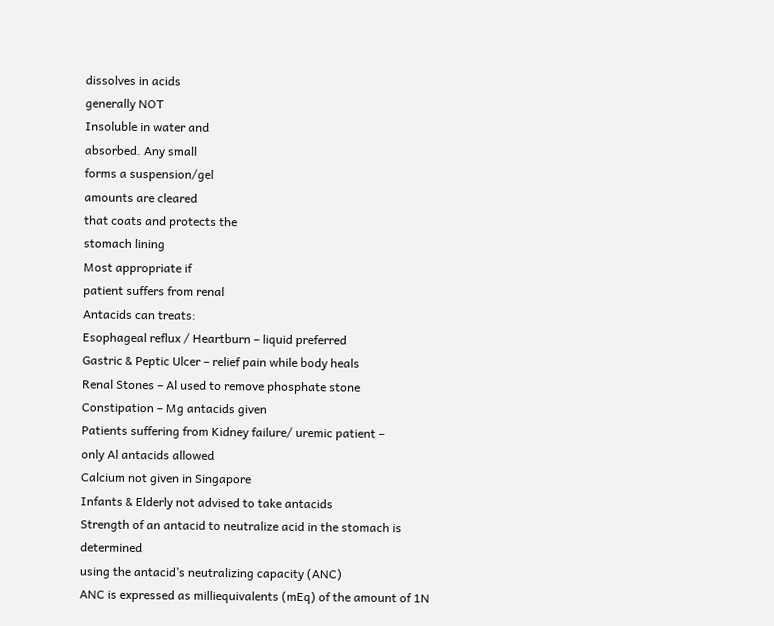dissolves in acids
generally NOT
Insoluble in water and
absorbed. Any small
forms a suspension/gel
amounts are cleared
that coats and protects the
stomach lining
Most appropriate if
patient suffers from renal
Antacids can treats:
Esophageal reflux / Heartburn – liquid preferred
Gastric & Peptic Ulcer – relief pain while body heals
Renal Stones – Al used to remove phosphate stone
Constipation – Mg antacids given
Patients suffering from Kidney failure/ uremic patient –
only Al antacids allowed
Calcium not given in Singapore
Infants & Elderly not advised to take antacids
Strength of an antacid to neutralize acid in the stomach is determined
using the antacid’s neutralizing capacity (ANC)
ANC is expressed as milliequivalents (mEq) of the amount of 1N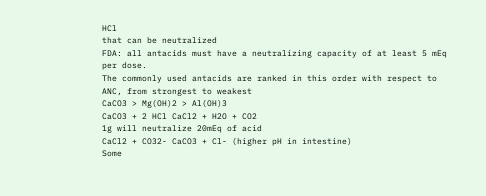HCl
that can be neutralized
FDA: all antacids must have a neutralizing capacity of at least 5 mEq
per dose.
The commonly used antacids are ranked in this order with respect to
ANC, from strongest to weakest
CaCO3 > Mg(OH)2 > Al(OH)3
CaCO3 + 2 HCl CaCl2 + H2O + CO2
1g will neutralize 20mEq of acid
CaCl2 + CO32- CaCO3 + Cl- (higher pH in intestine)
Some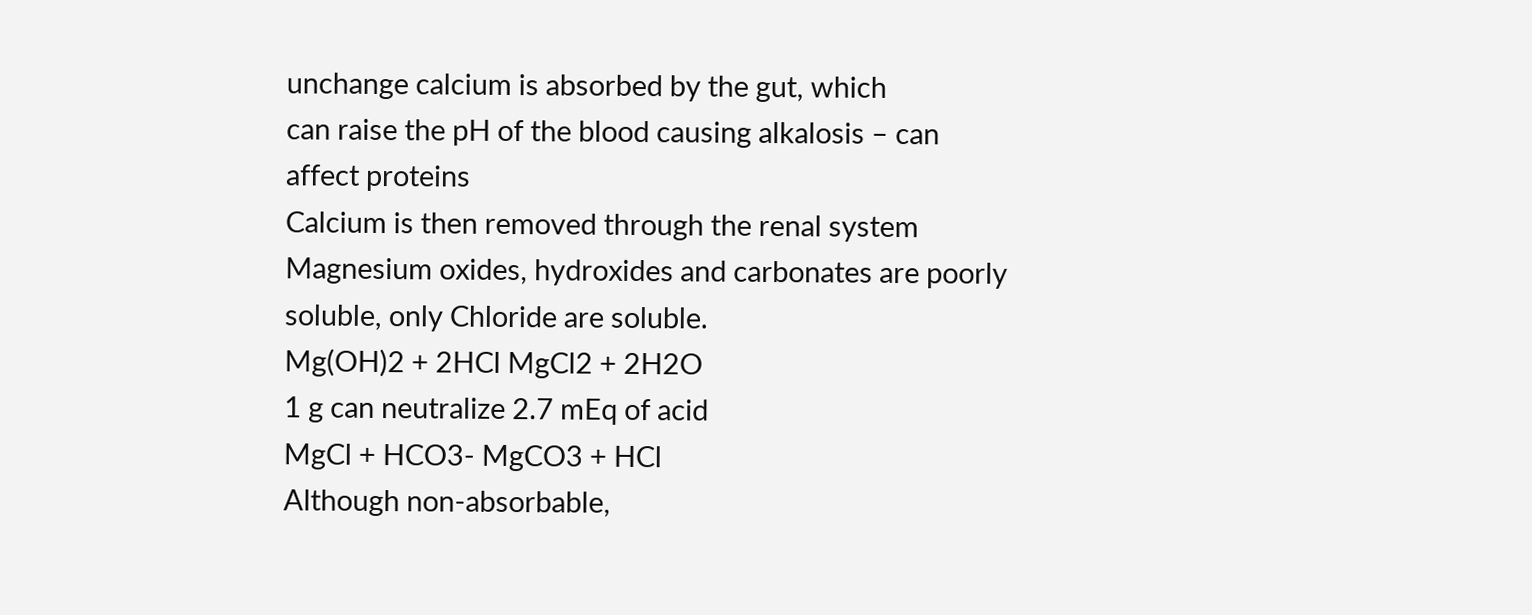unchange calcium is absorbed by the gut, which
can raise the pH of the blood causing alkalosis – can
affect proteins
Calcium is then removed through the renal system
Magnesium oxides, hydroxides and carbonates are poorly
soluble, only Chloride are soluble.
Mg(OH)2 + 2HCl MgCl2 + 2H2O
1 g can neutralize 2.7 mEq of acid
MgCl + HCO3- MgCO3 + HCl
Although non-absorbable,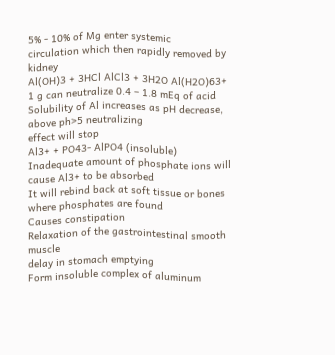5% - 10% of Mg enter systemic
circulation which then rapidly removed by kidney
Al(OH)3 + 3HCl AlCl3 + 3H2O Al(H2O)63+
1 g can neutralize 0.4 – 1.8 mEq of acid
Solubility of Al increases as pH decrease, above ph>5 neutralizing
effect will stop
Al3+ + PO43- AlPO4 (insoluble)
Inadequate amount of phosphate ions will cause Al3+ to be absorbed
It will rebind back at soft tissue or bones where phosphates are found
Causes constipation
Relaxation of the gastrointestinal smooth muscle
delay in stomach emptying
Form insoluble complex of aluminum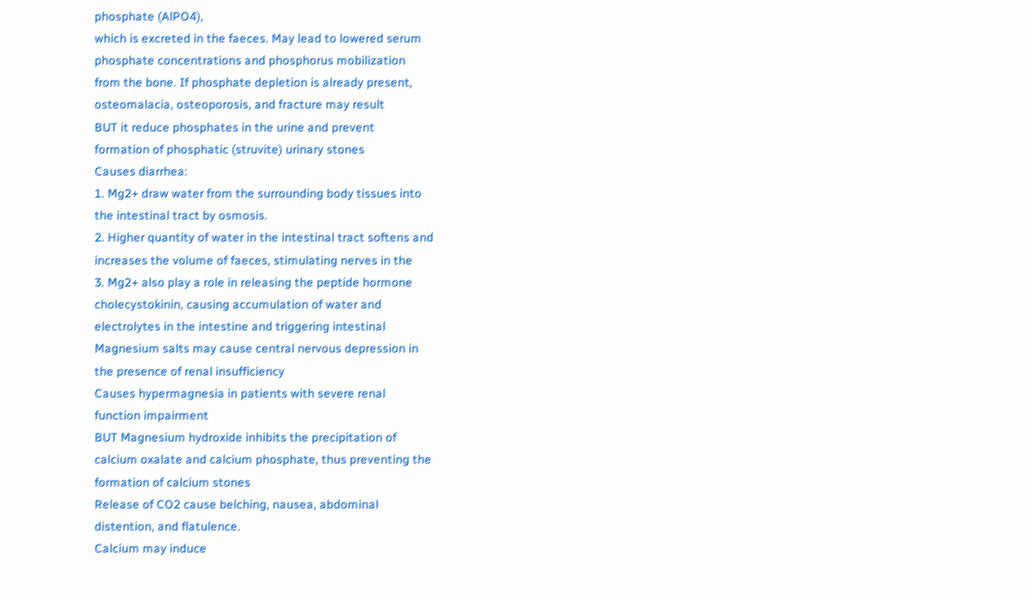phosphate (AlPO4),
which is excreted in the faeces. May lead to lowered serum
phosphate concentrations and phosphorus mobilization
from the bone. If phosphate depletion is already present,
osteomalacia, osteoporosis, and fracture may result
BUT it reduce phosphates in the urine and prevent
formation of phosphatic (struvite) urinary stones
Causes diarrhea:
1. Mg2+ draw water from the surrounding body tissues into
the intestinal tract by osmosis.
2. Higher quantity of water in the intestinal tract softens and
increases the volume of faeces, stimulating nerves in the
3. Mg2+ also play a role in releasing the peptide hormone
cholecystokinin, causing accumulation of water and
electrolytes in the intestine and triggering intestinal
Magnesium salts may cause central nervous depression in
the presence of renal insufficiency
Causes hypermagnesia in patients with severe renal
function impairment
BUT Magnesium hydroxide inhibits the precipitation of
calcium oxalate and calcium phosphate, thus preventing the
formation of calcium stones
Release of CO2 cause belching, nausea, abdominal
distention, and flatulence.
Calcium may induce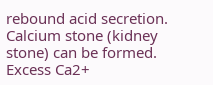rebound acid secretion.
Calcium stone (kidney stone) can be formed.
Excess Ca2+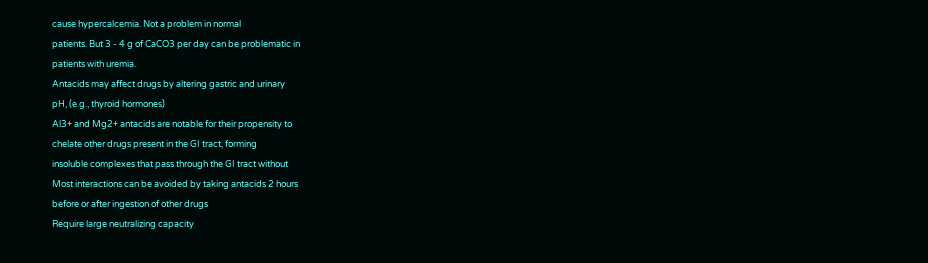cause hypercalcemia. Not a problem in normal
patients. But 3 - 4 g of CaCO3 per day can be problematic in
patients with uremia.
Antacids may affect drugs by altering gastric and urinary
pH, (e.g., thyroid hormones)
Al3+ and Mg2+ antacids are notable for their propensity to
chelate other drugs present in the GI tract, forming
insoluble complexes that pass through the GI tract without
Most interactions can be avoided by taking antacids 2 hours
before or after ingestion of other drugs
Require large neutralizing capacity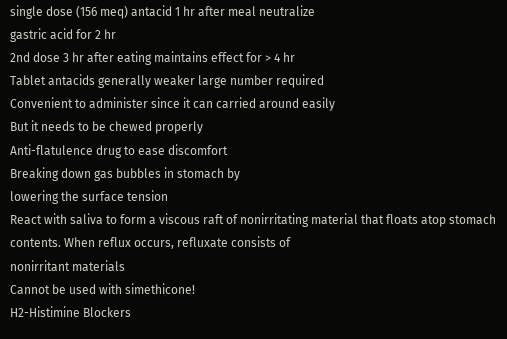single dose (156 meq) antacid 1 hr after meal neutralize
gastric acid for 2 hr
2nd dose 3 hr after eating maintains effect for > 4 hr
Tablet antacids generally weaker large number required
Convenient to administer since it can carried around easily
But it needs to be chewed properly
Anti-flatulence drug to ease discomfort
Breaking down gas bubbles in stomach by
lowering the surface tension
React with saliva to form a viscous raft of nonirritating material that floats atop stomach
contents. When reflux occurs, refluxate consists of
nonirritant materials
Cannot be used with simethicone!
H2-Histimine Blockers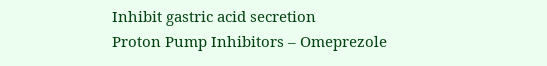Inhibit gastric acid secretion
Proton Pump Inhibitors – Omeprezole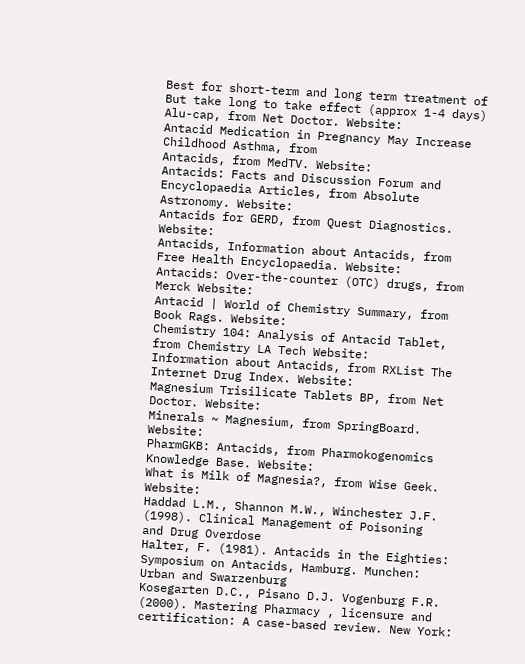Best for short-term and long term treatment of
But take long to take effect (approx 1-4 days)
Alu-cap, from Net Doctor. Website:
Antacid Medication in Pregnancy May Increase Childhood Asthma, from
Antacids, from MedTV. Website:
Antacids: Facts and Discussion Forum and Encyclopaedia Articles, from Absolute
Astronomy. Website:
Antacids for GERD, from Quest Diagnostics. Website:
Antacids, Information about Antacids, from Free Health Encyclopaedia. Website:
Antacids: Over-the-counter (OTC) drugs, from Merck Website:
Antacid | World of Chemistry Summary, from Book Rags. Website:
Chemistry 104: Analysis of Antacid Tablet, from Chemistry LA Tech Website:
Information about Antacids, from RXList The Internet Drug Index. Website:
Magnesium Trisilicate Tablets BP, from Net Doctor. Website:
Minerals ~ Magnesium, from SpringBoard. Website:
PharmGKB: Antacids, from Pharmokogenomics Knowledge Base. Website:
What is Milk of Magnesia?, from Wise Geek. Website:
Haddad L.M., Shannon M.W., Winchester J.F. (1998). Clinical Management of Poisoning
and Drug Overdose
Halter, F. (1981). Antacids in the Eighties: Symposium on Antacids, Hamburg. Munchen:
Urban and Swarzenburg
Kosegarten D.C., Pisano D.J. Vogenburg F.R. (2000). Mastering Pharmacy , licensure and
certification: A case-based review. New York: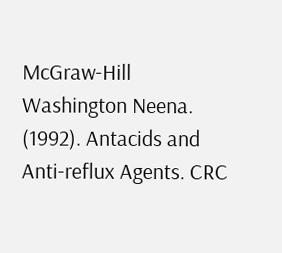McGraw-Hill
Washington Neena. (1992). Antacids and Anti-reflux Agents. CRC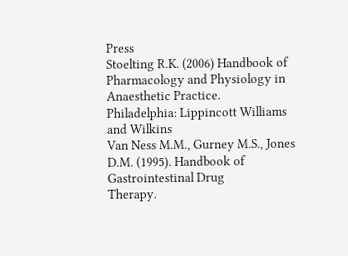Press
Stoelting R.K. (2006) Handbook of Pharmacology and Physiology in Anaesthetic Practice.
Philadelphia: Lippincott Williams and Wilkins
Van Ness M.M., Gurney M.S., Jones D.M. (1995). Handbook of Gastrointestinal Drug
Therapy.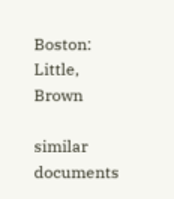Boston: Little, Brown

similar documents